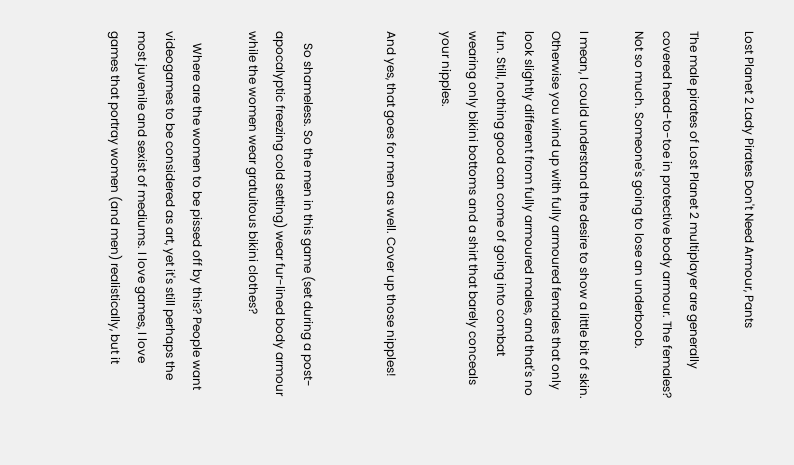Lost Planet 2 Lady Pirates Don't Need Armour, Pants

The male pirates of Lost Planet 2 multiplayer are generally covered head-to-toe in protective body armour. The females? Not so much. Someone's going to lose an underboob.

I mean, I could understand the desire to show a little bit of skin. Otherwise you wind up with fully armoured females that only look slightly different from fully armoured males, and that's no fun. Still, nothing good can come of going into combat wearing only bikini bottoms and a shirt that barely conceals your nipples.

And yes, that goes for men as well. Cover up those nipples!


    So shameless. So the men in this game (set during a post-apocalyptic freezing cold setting) wear fur-lined body armour while the women wear gratuitous bikini clothes?

    Where are the women to be pissed off by this? People want videogames to be considered as art, yet it's still perhaps the most juvenile and sexist of mediums. I love games, I love games that portray women (and men) realistically, but it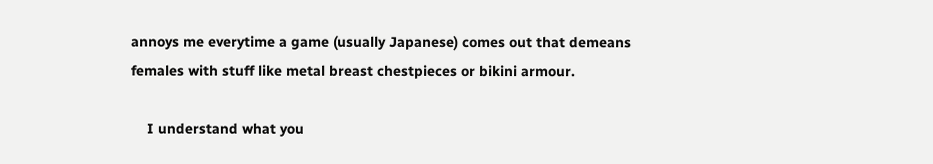annoys me everytime a game (usually Japanese) comes out that demeans females with stuff like metal breast chestpieces or bikini armour.

    I understand what you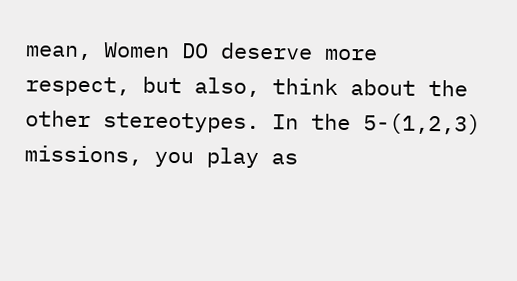mean, Women DO deserve more respect, but also, think about the other stereotypes. In the 5-(1,2,3) missions, you play as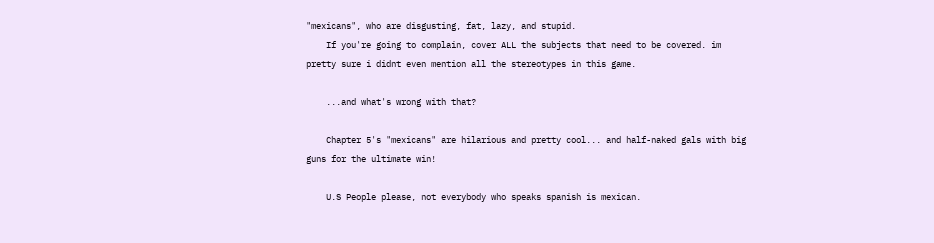"mexicans", who are disgusting, fat, lazy, and stupid.
    If you're going to complain, cover ALL the subjects that need to be covered. im pretty sure i didnt even mention all the stereotypes in this game.

    ...and what's wrong with that?

    Chapter 5's "mexicans" are hilarious and pretty cool... and half-naked gals with big guns for the ultimate win!

    U.S People please, not everybody who speaks spanish is mexican.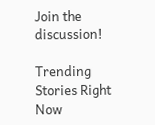Join the discussion!

Trending Stories Right Now